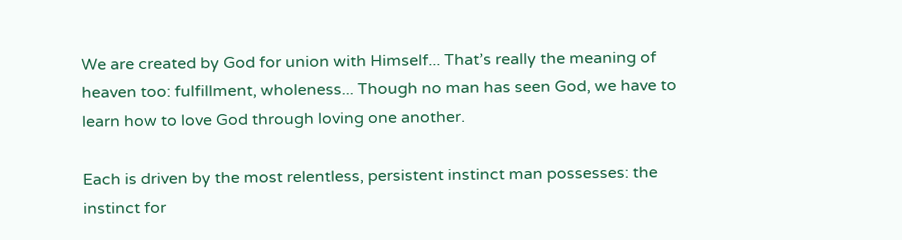We are created by God for union with Himself... That’s really the meaning of heaven too: fulfillment, wholeness... Though no man has seen God, we have to learn how to love God through loving one another.

Each is driven by the most relentless, persistent instinct man possesses: the instinct for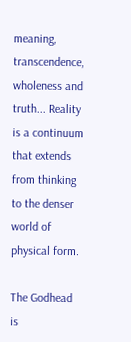meaning, transcendence, wholeness and truth... Reality is a continuum that extends from thinking to the denser world of physical form.

The Godhead is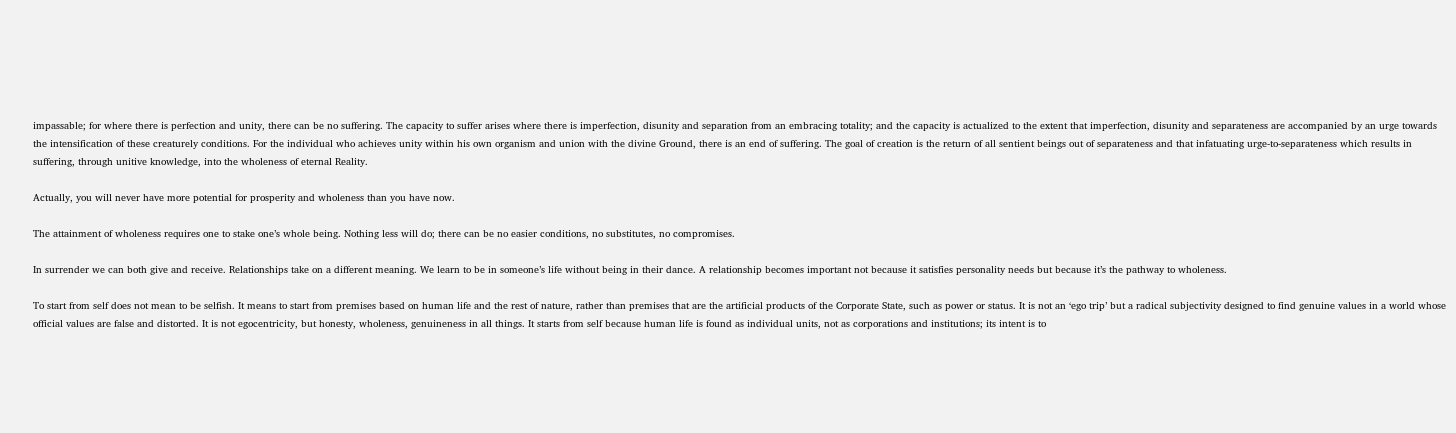impassable; for where there is perfection and unity, there can be no suffering. The capacity to suffer arises where there is imperfection, disunity and separation from an embracing totality; and the capacity is actualized to the extent that imperfection, disunity and separateness are accompanied by an urge towards the intensification of these creaturely conditions. For the individual who achieves unity within his own organism and union with the divine Ground, there is an end of suffering. The goal of creation is the return of all sentient beings out of separateness and that infatuating urge-to-separateness which results in suffering, through unitive knowledge, into the wholeness of eternal Reality.

Actually, you will never have more potential for prosperity and wholeness than you have now.

The attainment of wholeness requires one to stake one’s whole being. Nothing less will do; there can be no easier conditions, no substitutes, no compromises.

In surrender we can both give and receive. Relationships take on a different meaning. We learn to be in someone’s life without being in their dance. A relationship becomes important not because it satisfies personality needs but because it’s the pathway to wholeness.

To start from self does not mean to be selfish. It means to start from premises based on human life and the rest of nature, rather than premises that are the artificial products of the Corporate State, such as power or status. It is not an ‘ego trip’ but a radical subjectivity designed to find genuine values in a world whose official values are false and distorted. It is not egocentricity, but honesty, wholeness, genuineness in all things. It starts from self because human life is found as individual units, not as corporations and institutions; its intent is to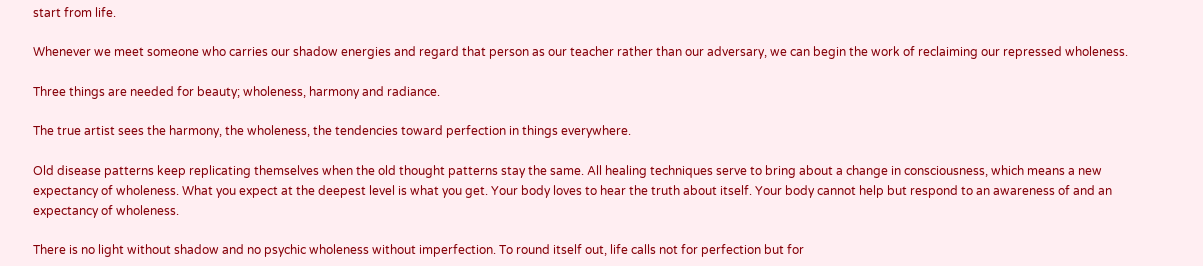start from life.

Whenever we meet someone who carries our shadow energies and regard that person as our teacher rather than our adversary, we can begin the work of reclaiming our repressed wholeness.

Three things are needed for beauty; wholeness, harmony and radiance.

The true artist sees the harmony, the wholeness, the tendencies toward perfection in things everywhere.

Old disease patterns keep replicating themselves when the old thought patterns stay the same. All healing techniques serve to bring about a change in consciousness, which means a new expectancy of wholeness. What you expect at the deepest level is what you get. Your body loves to hear the truth about itself. Your body cannot help but respond to an awareness of and an expectancy of wholeness.

There is no light without shadow and no psychic wholeness without imperfection. To round itself out, life calls not for perfection but for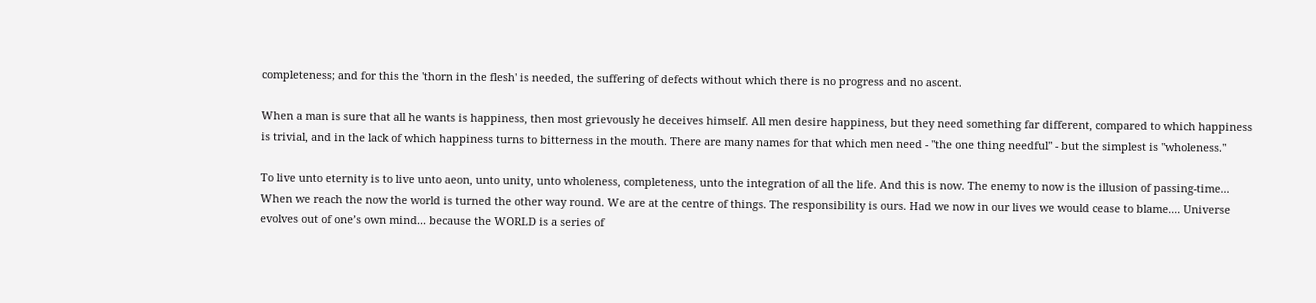completeness; and for this the 'thorn in the flesh' is needed, the suffering of defects without which there is no progress and no ascent.

When a man is sure that all he wants is happiness, then most grievously he deceives himself. All men desire happiness, but they need something far different, compared to which happiness is trivial, and in the lack of which happiness turns to bitterness in the mouth. There are many names for that which men need - "the one thing needful" - but the simplest is "wholeness."

To live unto eternity is to live unto aeon, unto unity, unto wholeness, completeness, unto the integration of all the life. And this is now. The enemy to now is the illusion of passing-time... When we reach the now the world is turned the other way round. We are at the centre of things. The responsibility is ours. Had we now in our lives we would cease to blame.... Universe evolves out of one’s own mind... because the WORLD is a series of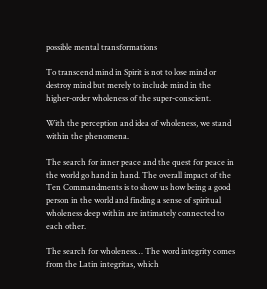possible mental transformations

To transcend mind in Spirit is not to lose mind or destroy mind but merely to include mind in the higher-order wholeness of the super-conscient.

With the perception and idea of wholeness, we stand within the phenomena.

The search for inner peace and the quest for peace in the world go hand in hand. The overall impact of the Ten Commandments is to show us how being a good person in the world and finding a sense of spiritual wholeness deep within are intimately connected to each other.

The search for wholeness… The word integrity comes from the Latin integritas, which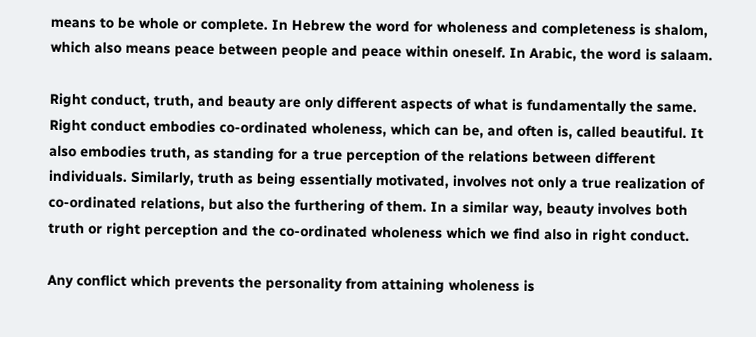means to be whole or complete. In Hebrew the word for wholeness and completeness is shalom, which also means peace between people and peace within oneself. In Arabic, the word is salaam.

Right conduct, truth, and beauty are only different aspects of what is fundamentally the same. Right conduct embodies co-ordinated wholeness, which can be, and often is, called beautiful. It also embodies truth, as standing for a true perception of the relations between different individuals. Similarly, truth as being essentially motivated, involves not only a true realization of co-ordinated relations, but also the furthering of them. In a similar way, beauty involves both truth or right perception and the co-ordinated wholeness which we find also in right conduct.

Any conflict which prevents the personality from attaining wholeness is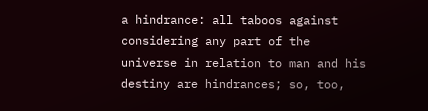a hindrance: all taboos against considering any part of the universe in relation to man and his destiny are hindrances; so, too,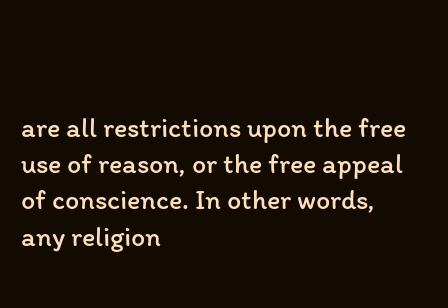are all restrictions upon the free use of reason, or the free appeal of conscience. In other words, any religion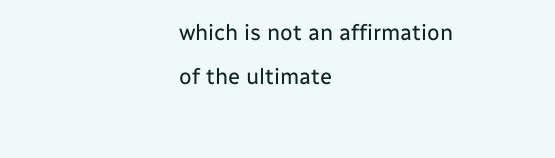which is not an affirmation of the ultimate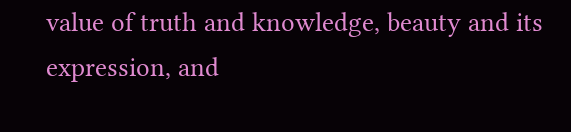value of truth and knowledge, beauty and its expression, and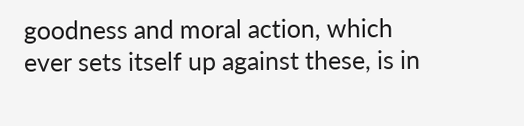goodness and moral action, which ever sets itself up against these, is in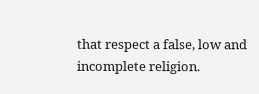that respect a false, low and incomplete religion.